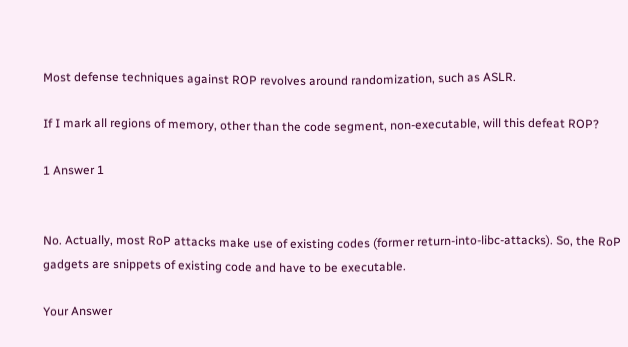Most defense techniques against ROP revolves around randomization, such as ASLR.

If I mark all regions of memory, other than the code segment, non-executable, will this defeat ROP?

1 Answer 1


No. Actually, most RoP attacks make use of existing codes (former return-into-libc-attacks). So, the RoP gadgets are snippets of existing code and have to be executable.

Your Answer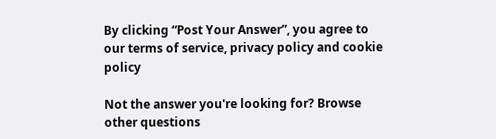By clicking “Post Your Answer”, you agree to our terms of service, privacy policy and cookie policy

Not the answer you're looking for? Browse other questions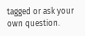tagged or ask your own question.